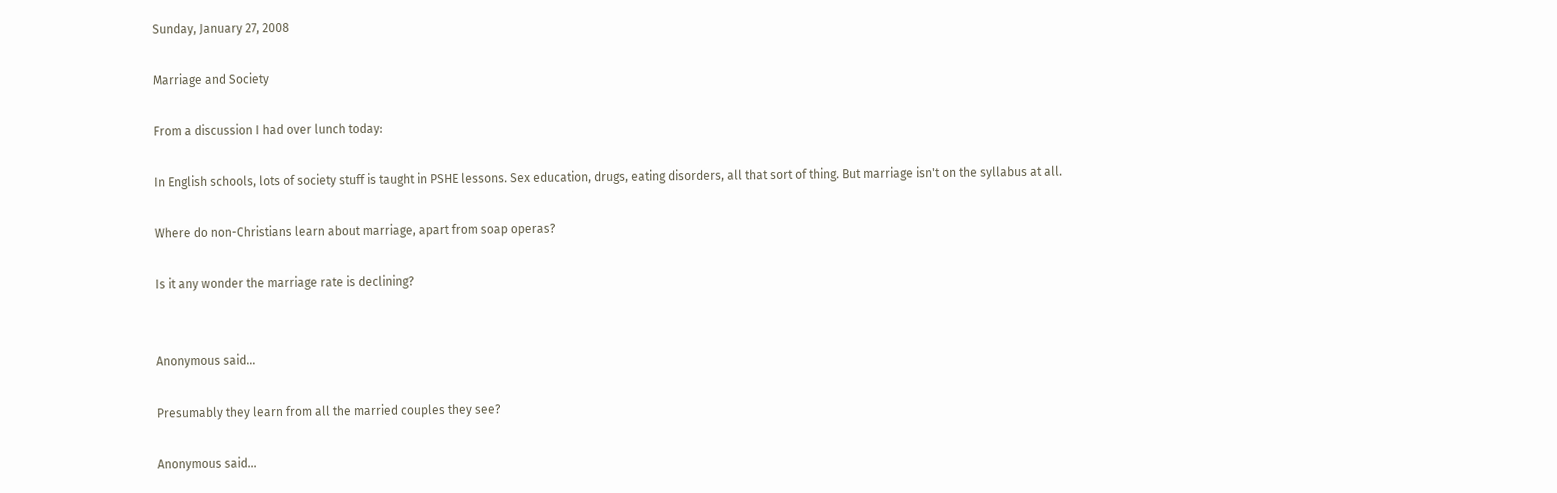Sunday, January 27, 2008

Marriage and Society

From a discussion I had over lunch today:

In English schools, lots of society stuff is taught in PSHE lessons. Sex education, drugs, eating disorders, all that sort of thing. But marriage isn't on the syllabus at all.

Where do non-Christians learn about marriage, apart from soap operas?

Is it any wonder the marriage rate is declining?


Anonymous said...

Presumably they learn from all the married couples they see?

Anonymous said...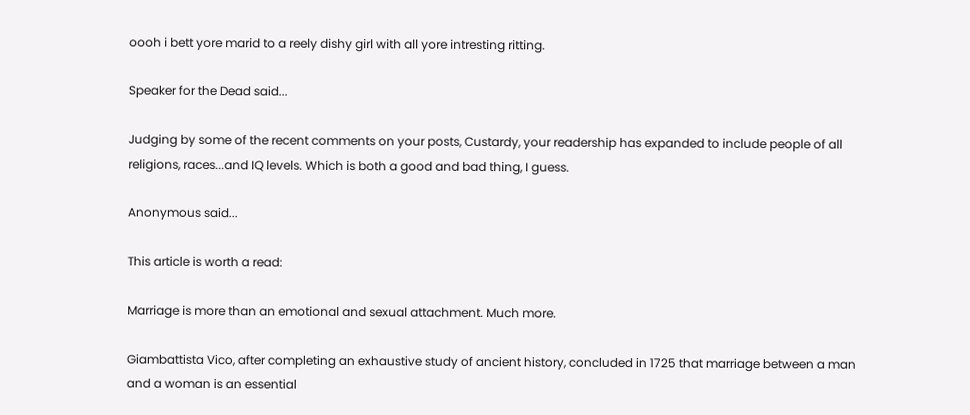oooh i bett yore marid to a reely dishy girl with all yore intresting ritting.

Speaker for the Dead said...

Judging by some of the recent comments on your posts, Custardy, your readership has expanded to include people of all religions, races...and IQ levels. Which is both a good and bad thing, I guess.

Anonymous said...

This article is worth a read:

Marriage is more than an emotional and sexual attachment. Much more.

Giambattista Vico, after completing an exhaustive study of ancient history, concluded in 1725 that marriage between a man and a woman is an essential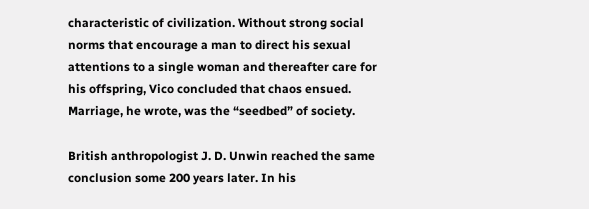characteristic of civilization. Without strong social norms that encourage a man to direct his sexual attentions to a single woman and thereafter care for his offspring, Vico concluded that chaos ensued. Marriage, he wrote, was the “seedbed” of society.

British anthropologist J. D. Unwin reached the same conclusion some 200 years later. In his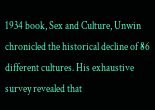1934 book, Sex and Culture, Unwin chronicled the historical decline of 86 different cultures. His exhaustive survey revealed that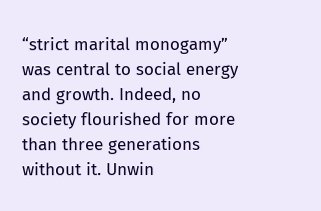“strict marital monogamy” was central to social energy and growth. Indeed, no society flourished for more than three generations without it. Unwin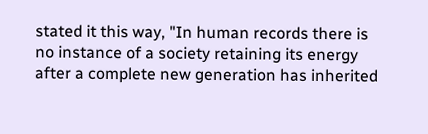stated it this way, "In human records there is no instance of a society retaining its energy after a complete new generation has inherited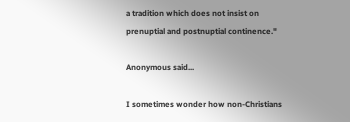a tradition which does not insist on prenuptial and postnuptial continence."

Anonymous said...

I sometimes wonder how non-Christians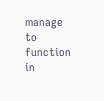manage to function in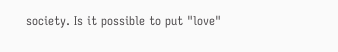society. Is it possible to put "love"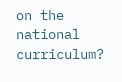on the national curriculum?